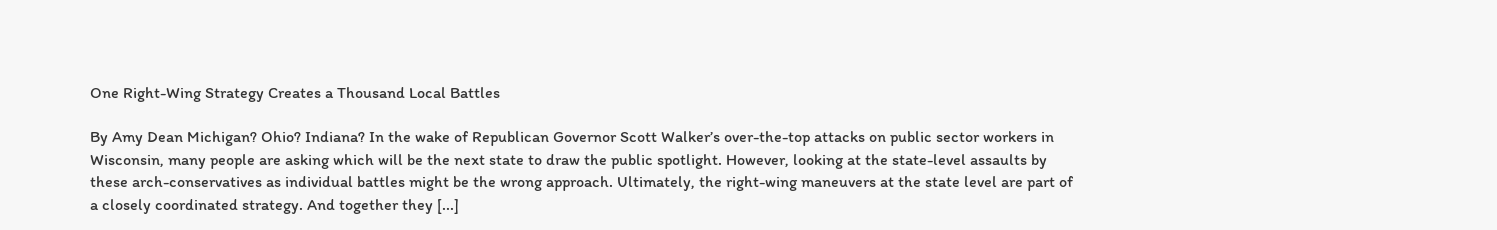One Right-Wing Strategy Creates a Thousand Local Battles

By Amy Dean Michigan? Ohio? Indiana? In the wake of Republican Governor Scott Walker’s over-the-top attacks on public sector workers in Wisconsin, many people are asking which will be the next state to draw the public spotlight. However, looking at the state-level assaults by these arch-conservatives as individual battles might be the wrong approach. Ultimately, the right-wing maneuvers at the state level are part of a closely coordinated strategy. And together they [...]